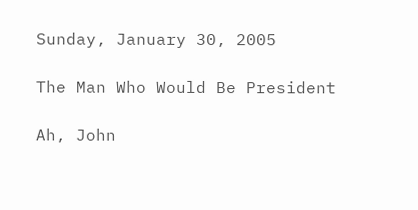Sunday, January 30, 2005

The Man Who Would Be President

Ah, John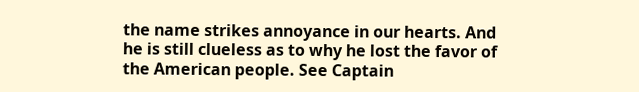the name strikes annoyance in our hearts. And he is still clueless as to why he lost the favor of the American people. See Captain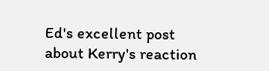Ed's excellent post about Kerry's reaction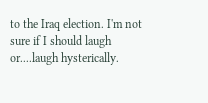to the Iraq election. I'm not sure if I should laugh or....laugh hysterically.